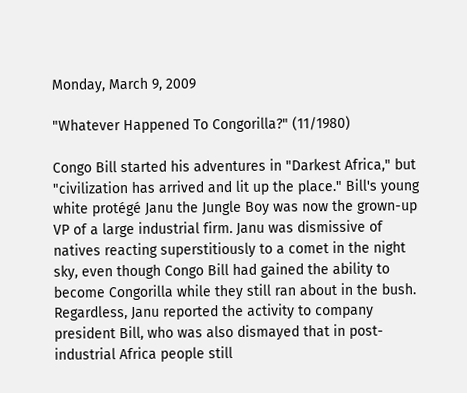Monday, March 9, 2009

"Whatever Happened To Congorilla?" (11/1980)

Congo Bill started his adventures in "Darkest Africa," but "civilization has arrived and lit up the place." Bill's young white protégé Janu the Jungle Boy was now the grown-up VP of a large industrial firm. Janu was dismissive of natives reacting superstitiously to a comet in the night sky, even though Congo Bill had gained the ability to become Congorilla while they still ran about in the bush. Regardless, Janu reported the activity to company president Bill, who was also dismayed that in post-industrial Africa people still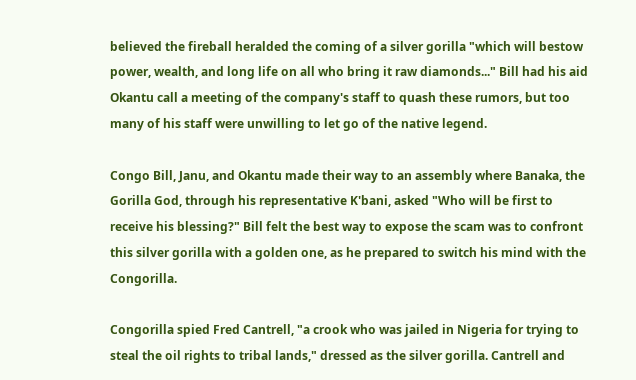believed the fireball heralded the coming of a silver gorilla "which will bestow power, wealth, and long life on all who bring it raw diamonds..." Bill had his aid Okantu call a meeting of the company's staff to quash these rumors, but too many of his staff were unwilling to let go of the native legend.

Congo Bill, Janu, and Okantu made their way to an assembly where Banaka, the Gorilla God, through his representative K'bani, asked "Who will be first to receive his blessing?" Bill felt the best way to expose the scam was to confront this silver gorilla with a golden one, as he prepared to switch his mind with the Congorilla.

Congorilla spied Fred Cantrell, "a crook who was jailed in Nigeria for trying to steal the oil rights to tribal lands," dressed as the silver gorilla. Cantrell and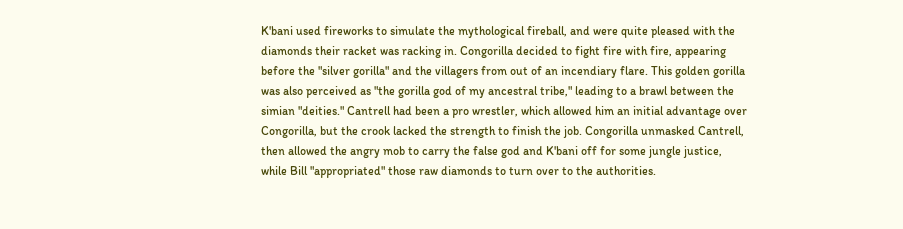K'bani used fireworks to simulate the mythological fireball, and were quite pleased with the diamonds their racket was racking in. Congorilla decided to fight fire with fire, appearing before the "silver gorilla" and the villagers from out of an incendiary flare. This golden gorilla was also perceived as "the gorilla god of my ancestral tribe," leading to a brawl between the simian "deities." Cantrell had been a pro wrestler, which allowed him an initial advantage over Congorilla, but the crook lacked the strength to finish the job. Congorilla unmasked Cantrell, then allowed the angry mob to carry the false god and K'bani off for some jungle justice, while Bill "appropriated" those raw diamonds to turn over to the authorities.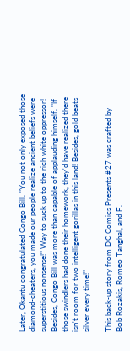Later, Okantu congratulated Congo Bill. "You not only exposed those diamond-cheaters, you made our people realize ancient beliefs were superstitious nonsense!" Way to suck up to the rich white oppressor! Besides, Congo Bill was more than capable of applauding himself. "If those swindlers had done their homework, they'd have realized there isn't room for two intelligent gorillas in this land! Besides, gold beats silver every time!"

This back-up story from DC Comics Presents #27 was crafted by Bob Rozakis, Romeo Tanghal, and F.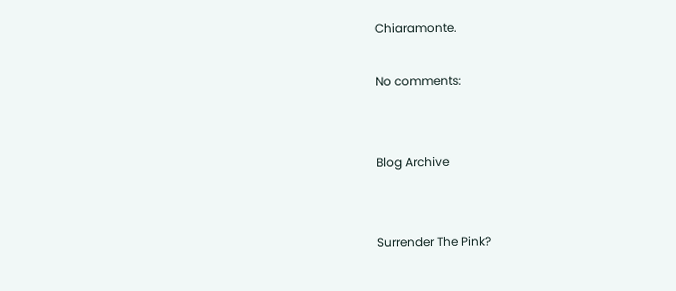Chiaramonte.

No comments:


Blog Archive


Surrender The Pink?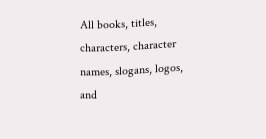All books, titles, characters, character names, slogans, logos, and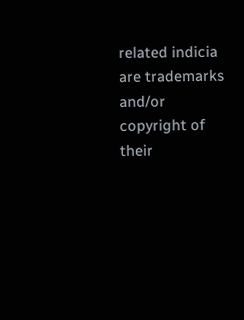related indicia are trademarks and/or copyright of their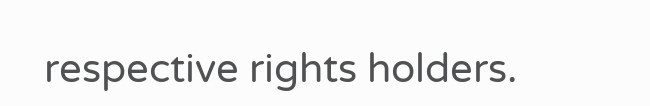respective rights holders.